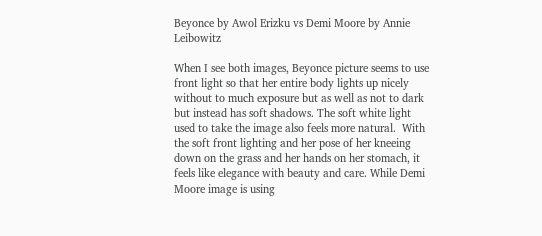Beyonce by Awol Erizku vs Demi Moore by Annie Leibowitz

When I see both images, Beyonce picture seems to use front light so that her entire body lights up nicely without to much exposure but as well as not to dark but instead has soft shadows. The soft white light used to take the image also feels more natural.  With the soft front lighting and her pose of her kneeing down on the grass and her hands on her stomach, it feels like elegance with beauty and care. While Demi Moore image is using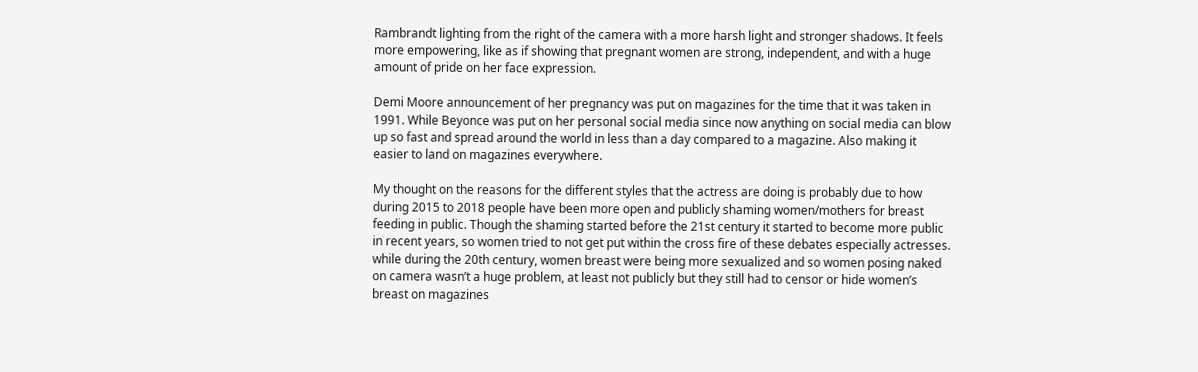Rambrandt lighting from the right of the camera with a more harsh light and stronger shadows. It feels more empowering, like as if showing that pregnant women are strong, independent, and with a huge amount of pride on her face expression.

Demi Moore announcement of her pregnancy was put on magazines for the time that it was taken in 1991. While Beyonce was put on her personal social media since now anything on social media can blow up so fast and spread around the world in less than a day compared to a magazine. Also making it easier to land on magazines everywhere.

My thought on the reasons for the different styles that the actress are doing is probably due to how during 2015 to 2018 people have been more open and publicly shaming women/mothers for breast feeding in public. Though the shaming started before the 21st century it started to become more public in recent years, so women tried to not get put within the cross fire of these debates especially actresses. while during the 20th century, women breast were being more sexualized and so women posing naked on camera wasn’t a huge problem, at least not publicly but they still had to censor or hide women’s breast on magazines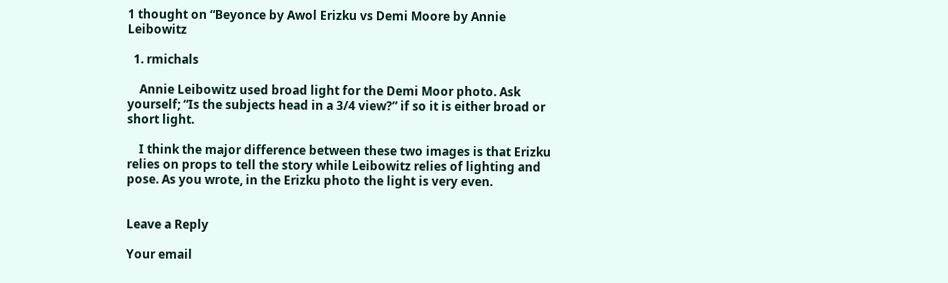1 thought on “Beyonce by Awol Erizku vs Demi Moore by Annie Leibowitz

  1. rmichals

    Annie Leibowitz used broad light for the Demi Moor photo. Ask yourself; “Is the subjects head in a 3/4 view?” if so it is either broad or short light.

    I think the major difference between these two images is that Erizku relies on props to tell the story while Leibowitz relies of lighting and pose. As you wrote, in the Erizku photo the light is very even.


Leave a Reply

Your email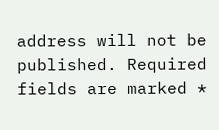address will not be published. Required fields are marked *